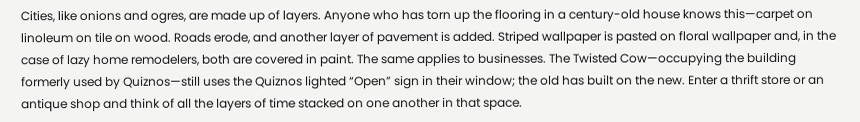Cities, like onions and ogres, are made up of layers. Anyone who has torn up the flooring in a century-old house knows this—carpet on linoleum on tile on wood. Roads erode, and another layer of pavement is added. Striped wallpaper is pasted on floral wallpaper and, in the case of lazy home remodelers, both are covered in paint. The same applies to businesses. The Twisted Cow—occupying the building formerly used by Quiznos—still uses the Quiznos lighted “Open” sign in their window; the old has built on the new. Enter a thrift store or an antique shop and think of all the layers of time stacked on one another in that space.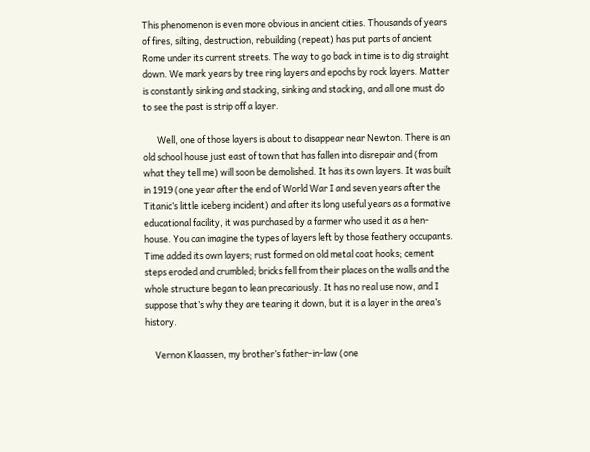This phenomenon is even more obvious in ancient cities. Thousands of years of fires, silting, destruction, rebuilding (repeat) has put parts of ancient Rome under its current streets. The way to go back in time is to dig straight down. We mark years by tree ring layers and epochs by rock layers. Matter is constantly sinking and stacking, sinking and stacking, and all one must do to see the past is strip off a layer.

       Well, one of those layers is about to disappear near Newton. There is an old school house just east of town that has fallen into disrepair and (from what they tell me) will soon be demolished. It has its own layers. It was built in 1919 (one year after the end of World War I and seven years after the Titanic’s little iceberg incident) and after its long useful years as a formative educational facility, it was purchased by a farmer who used it as a hen-house. You can imagine the types of layers left by those feathery occupants. Time added its own layers; rust formed on old metal coat hooks; cement steps eroded and crumbled; bricks fell from their places on the walls and the whole structure began to lean precariously. It has no real use now, and I suppose that’s why they are tearing it down, but it is a layer in the area’s history.

     Vernon Klaassen, my brother’s father-in-law (one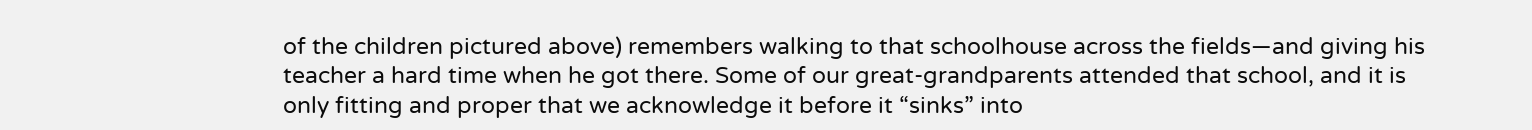of the children pictured above) remembers walking to that schoolhouse across the fields—and giving his teacher a hard time when he got there. Some of our great-grandparents attended that school, and it is only fitting and proper that we acknowledge it before it “sinks” into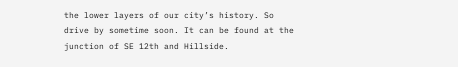the lower layers of our city’s history. So drive by sometime soon. It can be found at the junction of SE 12th and Hillside.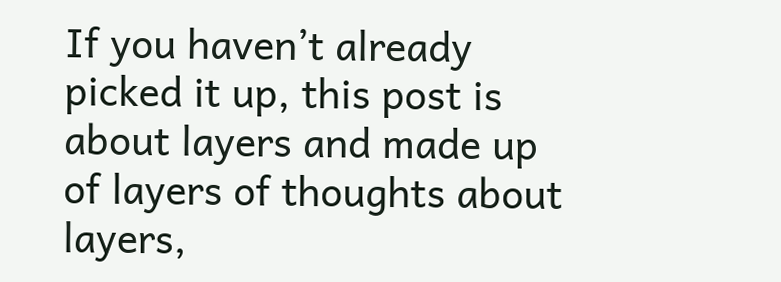If you haven’t already picked it up, this post is about layers and made up of layers of thoughts about layers,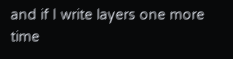and if I write layers one more time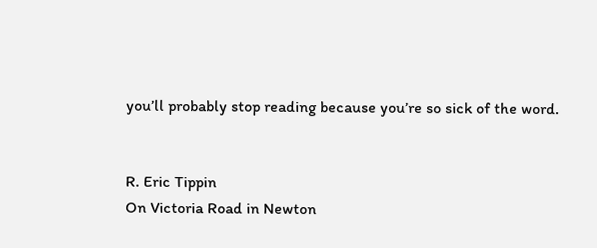you’ll probably stop reading because you’re so sick of the word.


R. Eric Tippin
On Victoria Road in Newton